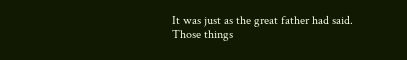It was just as the great father had said.
Those things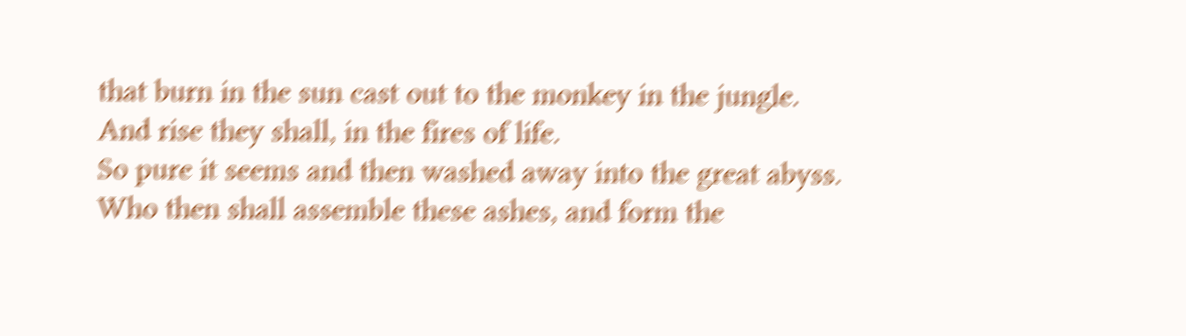that burn in the sun cast out to the monkey in the jungle.
And rise they shall, in the fires of life.
So pure it seems and then washed away into the great abyss.
Who then shall assemble these ashes, and form the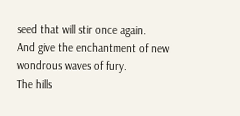seed that will stir once again.
And give the enchantment of new wondrous waves of fury.
The hills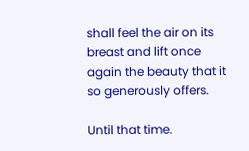shall feel the air on its breast and lift once again the beauty that it so generously offers.

Until that time.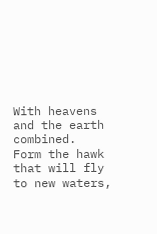With heavens and the earth combined.
Form the hawk that will fly to new waters,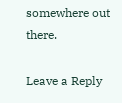somewhere out there.

Leave a Reply